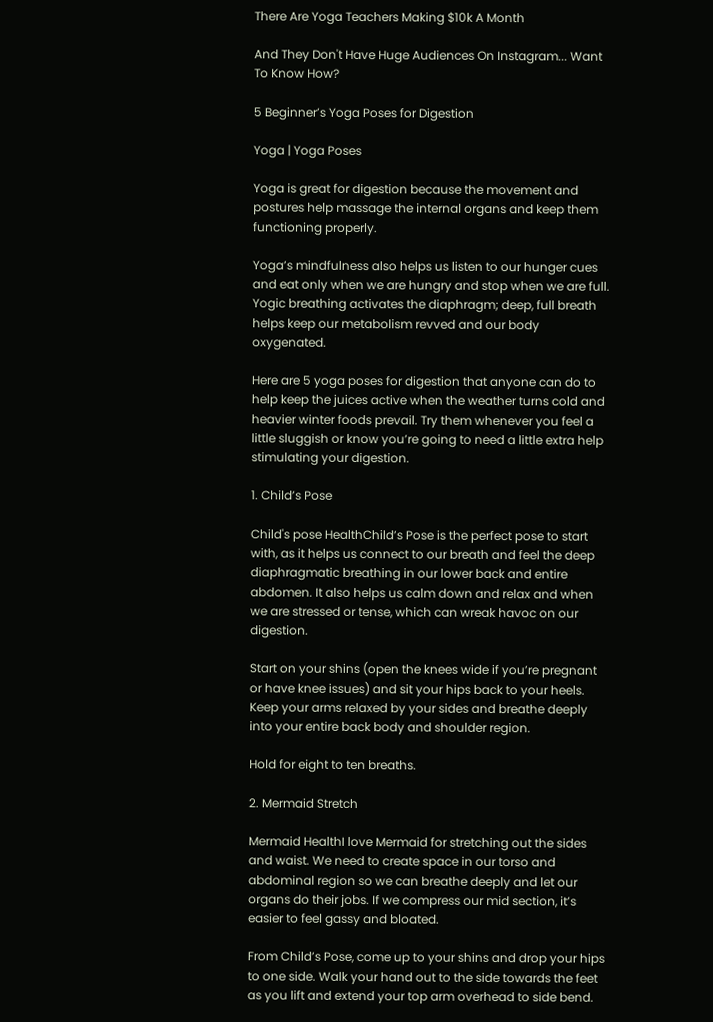There Are Yoga Teachers Making $10k A Month

And They Don't Have Huge Audiences On Instagram... Want To Know How?

5 Beginner’s Yoga Poses for Digestion

Yoga | Yoga Poses

Yoga is great for digestion because the movement and postures help massage the internal organs and keep them functioning properly.

Yoga’s mindfulness also helps us listen to our hunger cues and eat only when we are hungry and stop when we are full. Yogic breathing activates the diaphragm; deep, full breath helps keep our metabolism revved and our body oxygenated.

Here are 5 yoga poses for digestion that anyone can do to help keep the juices active when the weather turns cold and heavier winter foods prevail. Try them whenever you feel a little sluggish or know you’re going to need a little extra help stimulating your digestion.

1. Child’s Pose

Child's pose HealthChild’s Pose is the perfect pose to start with, as it helps us connect to our breath and feel the deep diaphragmatic breathing in our lower back and entire abdomen. It also helps us calm down and relax and when we are stressed or tense, which can wreak havoc on our digestion.

Start on your shins (open the knees wide if you’re pregnant or have knee issues) and sit your hips back to your heels. Keep your arms relaxed by your sides and breathe deeply into your entire back body and shoulder region.

Hold for eight to ten breaths.

2. Mermaid Stretch

Mermaid HealthI love Mermaid for stretching out the sides and waist. We need to create space in our torso and abdominal region so we can breathe deeply and let our organs do their jobs. If we compress our mid section, it’s easier to feel gassy and bloated.

From Child’s Pose, come up to your shins and drop your hips to one side. Walk your hand out to the side towards the feet as you lift and extend your top arm overhead to side bend.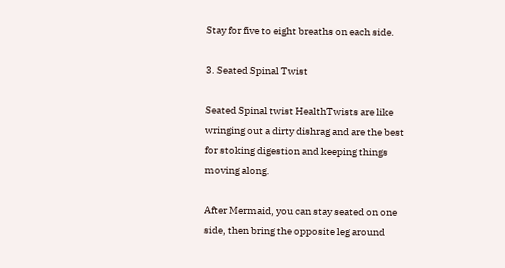Stay for five to eight breaths on each side.

3. Seated Spinal Twist

Seated Spinal twist HealthTwists are like wringing out a dirty dishrag and are the best for stoking digestion and keeping things moving along.

After Mermaid, you can stay seated on one side, then bring the opposite leg around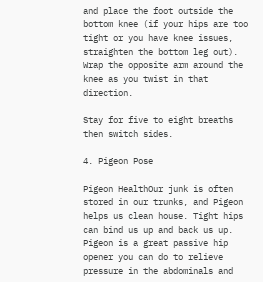and place the foot outside the bottom knee (if your hips are too tight or you have knee issues, straighten the bottom leg out). Wrap the opposite arm around the knee as you twist in that direction.

Stay for five to eight breaths then switch sides.

4. Pigeon Pose

Pigeon HealthOur junk is often stored in our trunks, and Pigeon helps us clean house. Tight hips can bind us up and back us up. Pigeon is a great passive hip opener you can do to relieve pressure in the abdominals and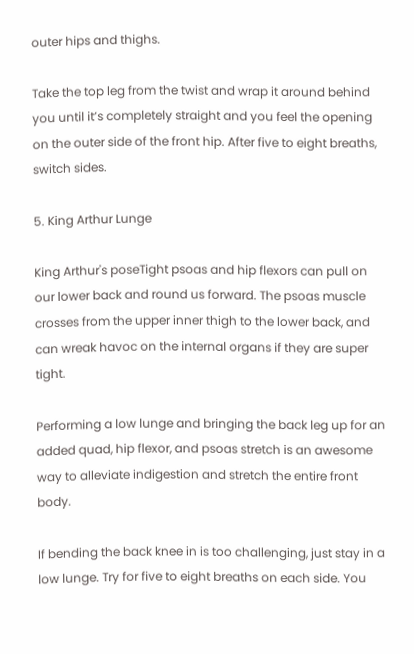outer hips and thighs.

Take the top leg from the twist and wrap it around behind you until it’s completely straight and you feel the opening on the outer side of the front hip. After five to eight breaths, switch sides.

5. King Arthur Lunge

King Arthur's poseTight psoas and hip flexors can pull on our lower back and round us forward. The psoas muscle crosses from the upper inner thigh to the lower back, and can wreak havoc on the internal organs if they are super tight.

Performing a low lunge and bringing the back leg up for an added quad, hip flexor, and psoas stretch is an awesome way to alleviate indigestion and stretch the entire front body.

If bending the back knee in is too challenging, just stay in a low lunge. Try for five to eight breaths on each side. You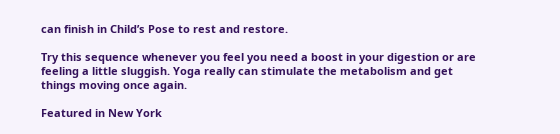can finish in Child’s Pose to rest and restore.

Try this sequence whenever you feel you need a boost in your digestion or are feeling a little sluggish. Yoga really can stimulate the metabolism and get things moving once again.

Featured in New York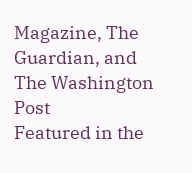Magazine, The Guardian, and The Washington Post
Featured in the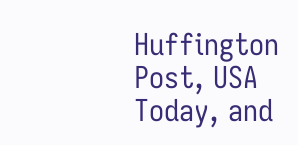Huffington Post, USA Today, and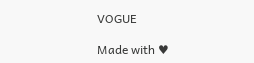VOGUE

Made with ♥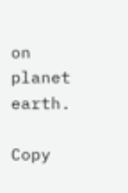on planet earth.

Copy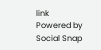link
Powered by Social Snap